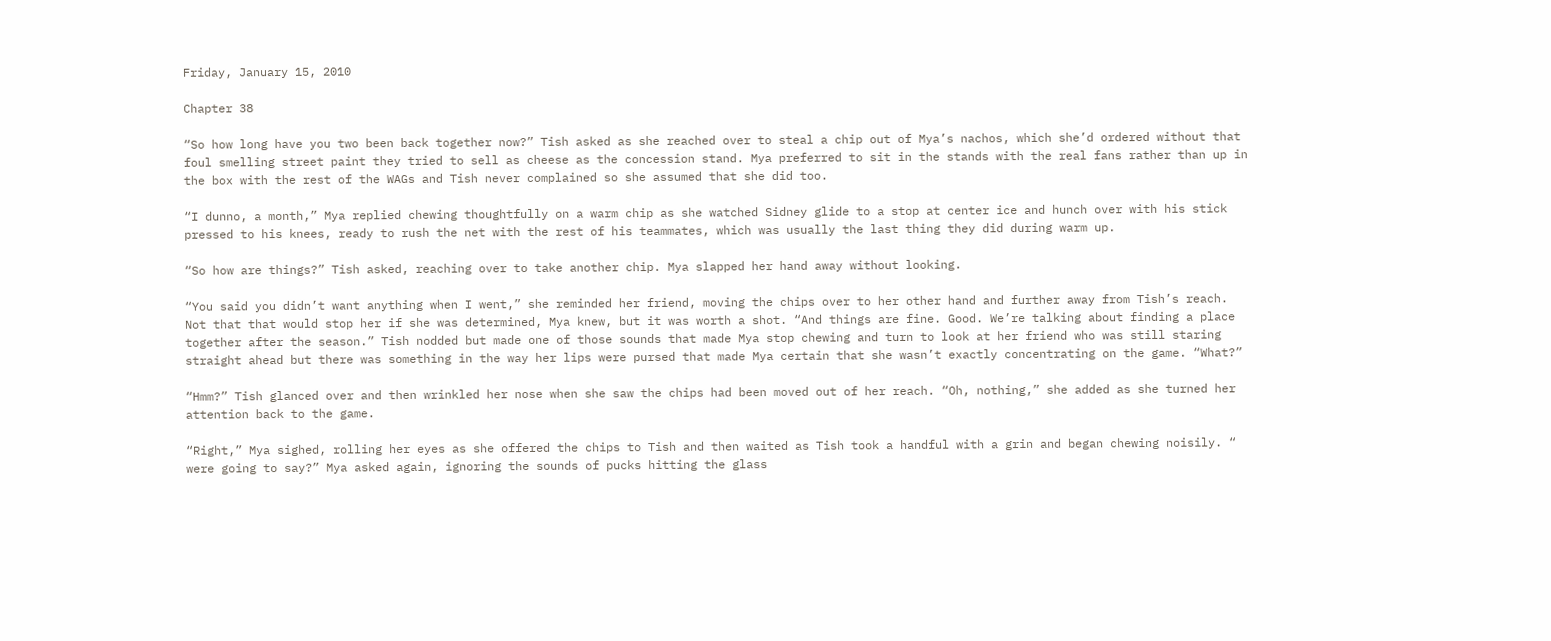Friday, January 15, 2010

Chapter 38

“So how long have you two been back together now?” Tish asked as she reached over to steal a chip out of Mya’s nachos, which she’d ordered without that foul smelling street paint they tried to sell as cheese as the concession stand. Mya preferred to sit in the stands with the real fans rather than up in the box with the rest of the WAGs and Tish never complained so she assumed that she did too.

“I dunno, a month,” Mya replied chewing thoughtfully on a warm chip as she watched Sidney glide to a stop at center ice and hunch over with his stick pressed to his knees, ready to rush the net with the rest of his teammates, which was usually the last thing they did during warm up.

“So how are things?” Tish asked, reaching over to take another chip. Mya slapped her hand away without looking.

“You said you didn’t want anything when I went,” she reminded her friend, moving the chips over to her other hand and further away from Tish’s reach. Not that that would stop her if she was determined, Mya knew, but it was worth a shot. “And things are fine. Good. We’re talking about finding a place together after the season.” Tish nodded but made one of those sounds that made Mya stop chewing and turn to look at her friend who was still staring straight ahead but there was something in the way her lips were pursed that made Mya certain that she wasn’t exactly concentrating on the game. “What?”

“Hmm?” Tish glanced over and then wrinkled her nose when she saw the chips had been moved out of her reach. “Oh, nothing,” she added as she turned her attention back to the game.

“Right,” Mya sighed, rolling her eyes as she offered the chips to Tish and then waited as Tish took a handful with a grin and began chewing noisily. “ were going to say?” Mya asked again, ignoring the sounds of pucks hitting the glass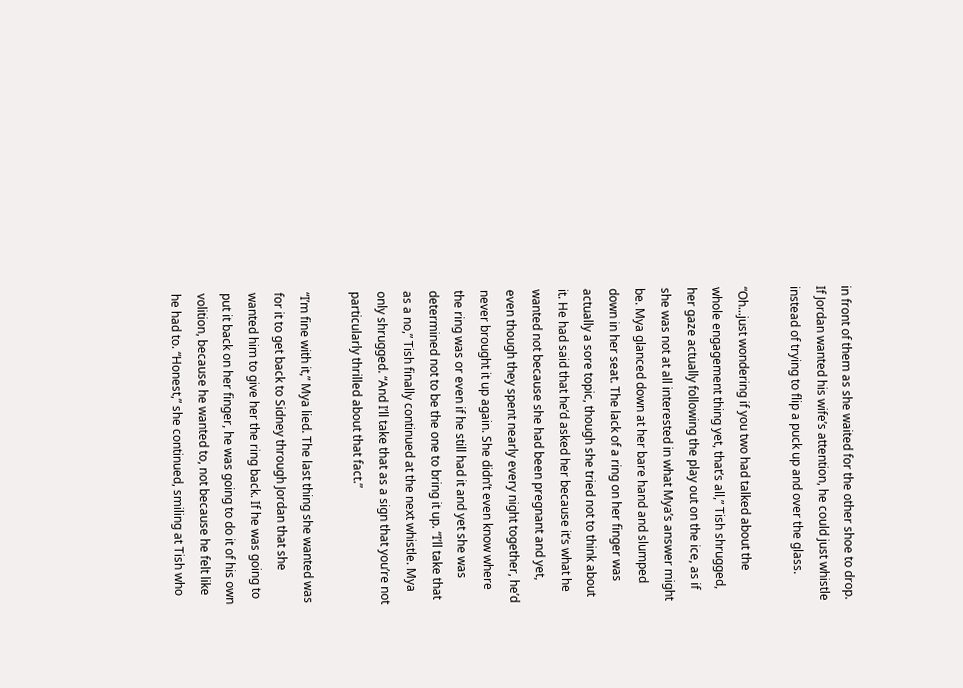in front of them as she waited for the other shoe to drop. If Jordan wanted his wife’s attention, he could just whistle instead of trying to flip a puck up and over the glass.

“Oh...just wondering if you two had talked about the whole engagement thing yet, that’s all,” Tish shrugged, her gaze actually following the play out on the ice, as if she was not at all interested in what Mya’s answer might be. Mya glanced down at her bare hand and slumped down in her seat. The lack of a ring on her finger was actually a sore topic, though she tried not to think about it. He had said that he’d asked her because it’s what he wanted not because she had been pregnant and yet, even though they spent nearly every night together, he’d never brought it up again. She didn’t even know where the ring was or even if he still had it and yet she was determined not to be the one to bring it up. “I’ll take that as a no,” Tish finally continued at the next whistle. Mya only shrugged. “And I’ll take that as a sign that you’re not particularly thrilled about that fact.”

“I’m fine with it,” Mya lied. The last thing she wanted was for it to get back to Sidney through Jordan that she wanted him to give her the ring back. If he was going to put it back on her finger, he was going to do it of his own volition, because he wanted to, not because he felt like he had to. “Honest,” she continued, smiling at Tish who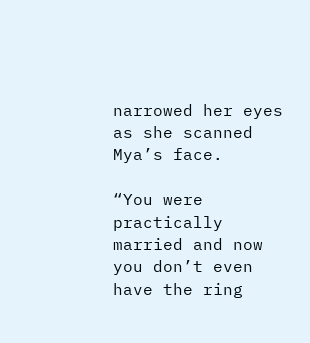narrowed her eyes as she scanned Mya’s face.

“You were practically married and now you don’t even have the ring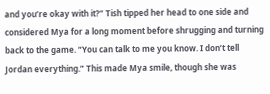and you’re okay with it?” Tish tipped her head to one side and considered Mya for a long moment before shrugging and turning back to the game. “You can talk to me you know. I don’t tell Jordan everything.” This made Mya smile, though she was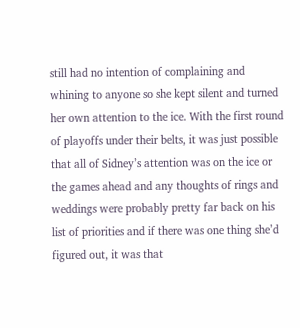still had no intention of complaining and whining to anyone so she kept silent and turned her own attention to the ice. With the first round of playoffs under their belts, it was just possible that all of Sidney’s attention was on the ice or the games ahead and any thoughts of rings and weddings were probably pretty far back on his list of priorities and if there was one thing she’d figured out, it was that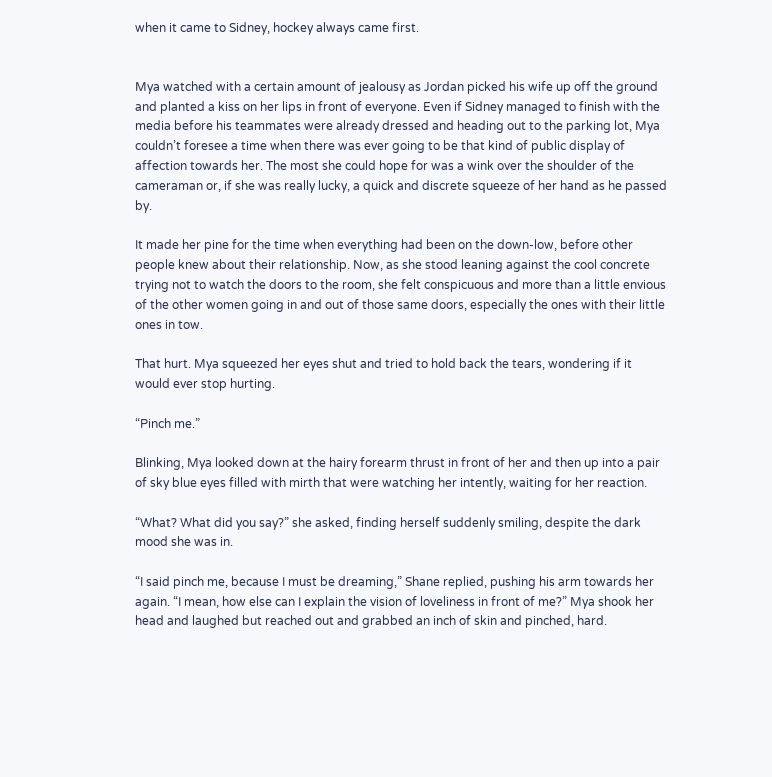when it came to Sidney, hockey always came first.


Mya watched with a certain amount of jealousy as Jordan picked his wife up off the ground and planted a kiss on her lips in front of everyone. Even if Sidney managed to finish with the media before his teammates were already dressed and heading out to the parking lot, Mya couldn’t foresee a time when there was ever going to be that kind of public display of affection towards her. The most she could hope for was a wink over the shoulder of the cameraman or, if she was really lucky, a quick and discrete squeeze of her hand as he passed by.

It made her pine for the time when everything had been on the down-low, before other people knew about their relationship. Now, as she stood leaning against the cool concrete trying not to watch the doors to the room, she felt conspicuous and more than a little envious of the other women going in and out of those same doors, especially the ones with their little ones in tow.

That hurt. Mya squeezed her eyes shut and tried to hold back the tears, wondering if it would ever stop hurting.

“Pinch me.”

Blinking, Mya looked down at the hairy forearm thrust in front of her and then up into a pair of sky blue eyes filled with mirth that were watching her intently, waiting for her reaction.

“What? What did you say?” she asked, finding herself suddenly smiling, despite the dark mood she was in.

“I said pinch me, because I must be dreaming,” Shane replied, pushing his arm towards her again. “I mean, how else can I explain the vision of loveliness in front of me?” Mya shook her head and laughed but reached out and grabbed an inch of skin and pinched, hard.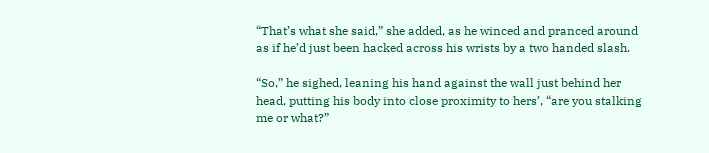“That’s what she said,” she added, as he winced and pranced around as if he’d just been hacked across his wrists by a two handed slash.

“So,” he sighed, leaning his hand against the wall just behind her head, putting his body into close proximity to hers’, “are you stalking me or what?”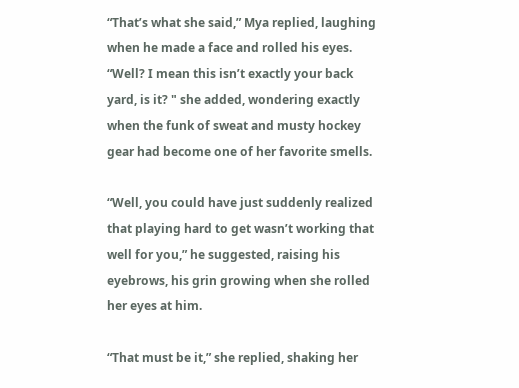“That’s what she said,” Mya replied, laughing when he made a face and rolled his eyes. “Well? I mean this isn’t exactly your back yard, is it? " she added, wondering exactly when the funk of sweat and musty hockey gear had become one of her favorite smells.

“Well, you could have just suddenly realized that playing hard to get wasn’t working that well for you,” he suggested, raising his eyebrows, his grin growing when she rolled her eyes at him.

“That must be it,” she replied, shaking her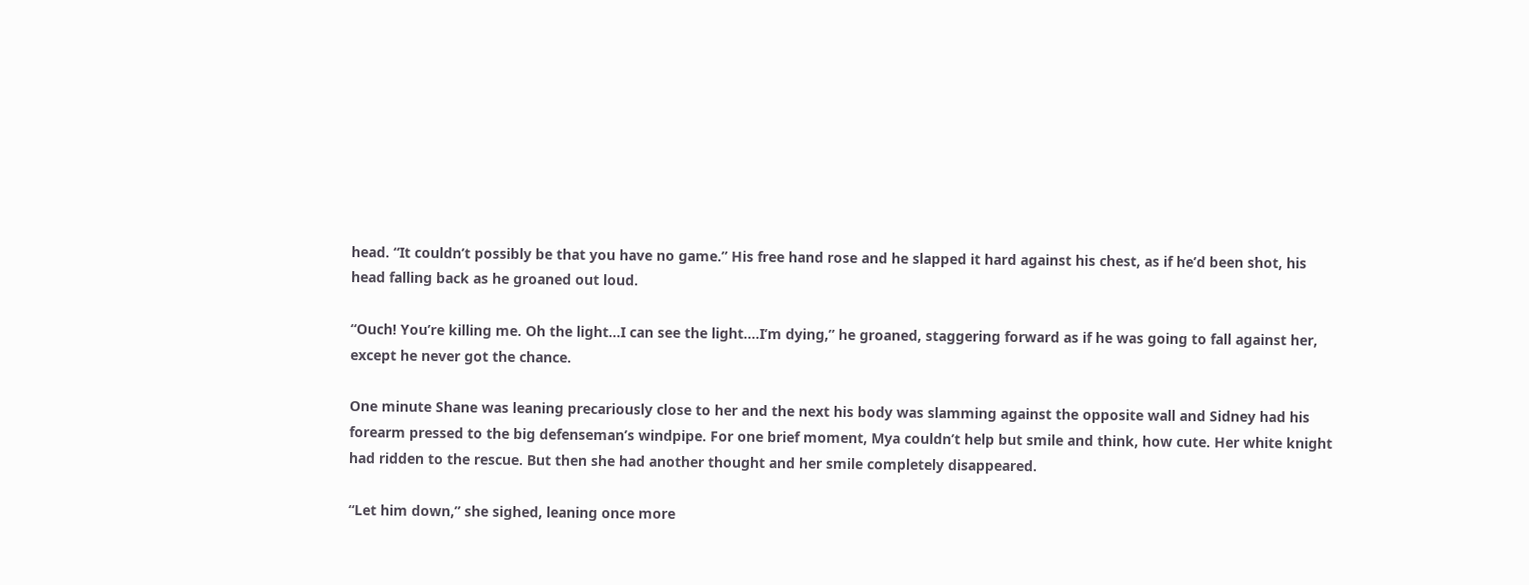head. “It couldn’t possibly be that you have no game.” His free hand rose and he slapped it hard against his chest, as if he’d been shot, his head falling back as he groaned out loud.

“Ouch! You’re killing me. Oh the light...I can see the light....I’m dying,” he groaned, staggering forward as if he was going to fall against her, except he never got the chance.

One minute Shane was leaning precariously close to her and the next his body was slamming against the opposite wall and Sidney had his forearm pressed to the big defenseman’s windpipe. For one brief moment, Mya couldn’t help but smile and think, how cute. Her white knight had ridden to the rescue. But then she had another thought and her smile completely disappeared.

“Let him down,” she sighed, leaning once more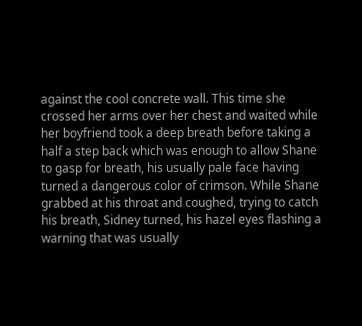against the cool concrete wall. This time she crossed her arms over her chest and waited while her boyfriend took a deep breath before taking a half a step back which was enough to allow Shane to gasp for breath, his usually pale face having turned a dangerous color of crimson. While Shane grabbed at his throat and coughed, trying to catch his breath, Sidney turned, his hazel eyes flashing a warning that was usually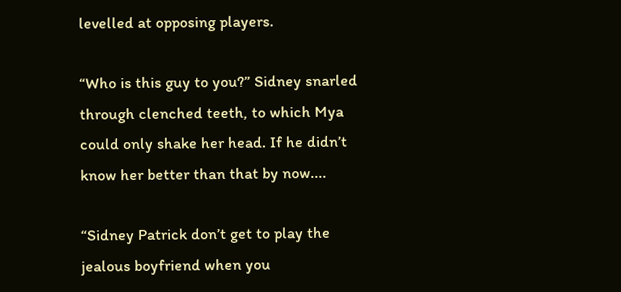levelled at opposing players.

“Who is this guy to you?” Sidney snarled through clenched teeth, to which Mya could only shake her head. If he didn’t know her better than that by now....

“Sidney Patrick don’t get to play the jealous boyfriend when you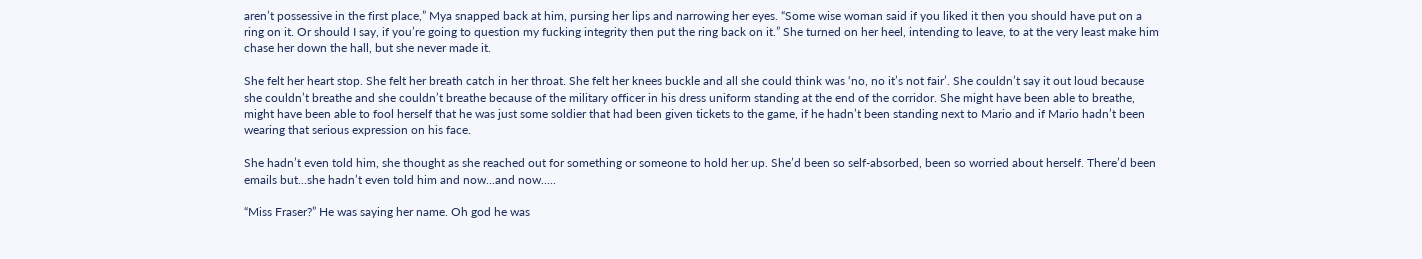aren’t possessive in the first place,” Mya snapped back at him, pursing her lips and narrowing her eyes. “Some wise woman said if you liked it then you should have put on a ring on it. Or should I say, if you’re going to question my fucking integrity then put the ring back on it.” She turned on her heel, intending to leave, to at the very least make him chase her down the hall, but she never made it.

She felt her heart stop. She felt her breath catch in her throat. She felt her knees buckle and all she could think was ‘no, no it’s not fair’. She couldn’t say it out loud because she couldn’t breathe and she couldn’t breathe because of the military officer in his dress uniform standing at the end of the corridor. She might have been able to breathe, might have been able to fool herself that he was just some soldier that had been given tickets to the game, if he hadn’t been standing next to Mario and if Mario hadn’t been wearing that serious expression on his face.

She hadn’t even told him, she thought as she reached out for something or someone to hold her up. She’d been so self-absorbed, been so worried about herself. There’d been emails but...she hadn’t even told him and now...and now.....

“Miss Fraser?” He was saying her name. Oh god he was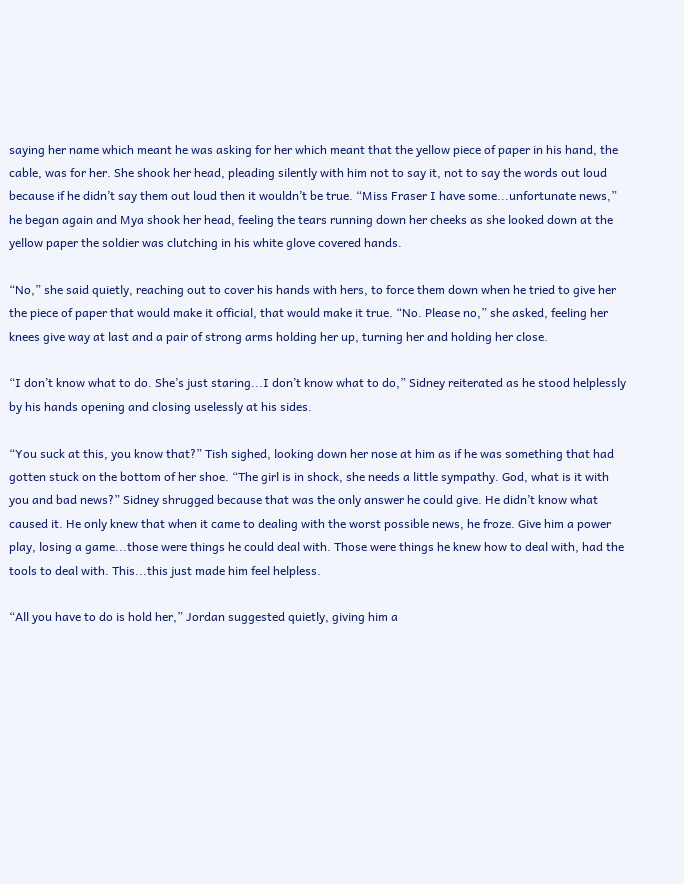saying her name which meant he was asking for her which meant that the yellow piece of paper in his hand, the cable, was for her. She shook her head, pleading silently with him not to say it, not to say the words out loud because if he didn’t say them out loud then it wouldn’t be true. “Miss Fraser I have some...unfortunate news,” he began again and Mya shook her head, feeling the tears running down her cheeks as she looked down at the yellow paper the soldier was clutching in his white glove covered hands.

“No,” she said quietly, reaching out to cover his hands with hers, to force them down when he tried to give her the piece of paper that would make it official, that would make it true. “No. Please no,” she asked, feeling her knees give way at last and a pair of strong arms holding her up, turning her and holding her close.

“I don’t know what to do. She’s just staring...I don’t know what to do,” Sidney reiterated as he stood helplessly by his hands opening and closing uselessly at his sides.

“You suck at this, you know that?” Tish sighed, looking down her nose at him as if he was something that had gotten stuck on the bottom of her shoe. “The girl is in shock, she needs a little sympathy. God, what is it with you and bad news?” Sidney shrugged because that was the only answer he could give. He didn’t know what caused it. He only knew that when it came to dealing with the worst possible news, he froze. Give him a power play, losing a game...those were things he could deal with. Those were things he knew how to deal with, had the tools to deal with. This...this just made him feel helpless.

“All you have to do is hold her,” Jordan suggested quietly, giving him a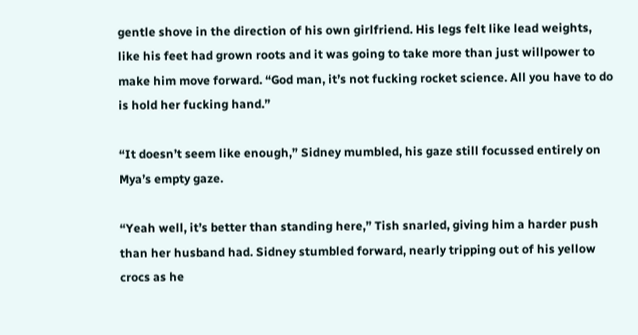gentle shove in the direction of his own girlfriend. His legs felt like lead weights, like his feet had grown roots and it was going to take more than just willpower to make him move forward. “God man, it’s not fucking rocket science. All you have to do is hold her fucking hand.”

“It doesn’t seem like enough,” Sidney mumbled, his gaze still focussed entirely on Mya’s empty gaze.

“Yeah well, it’s better than standing here,” Tish snarled, giving him a harder push than her husband had. Sidney stumbled forward, nearly tripping out of his yellow crocs as he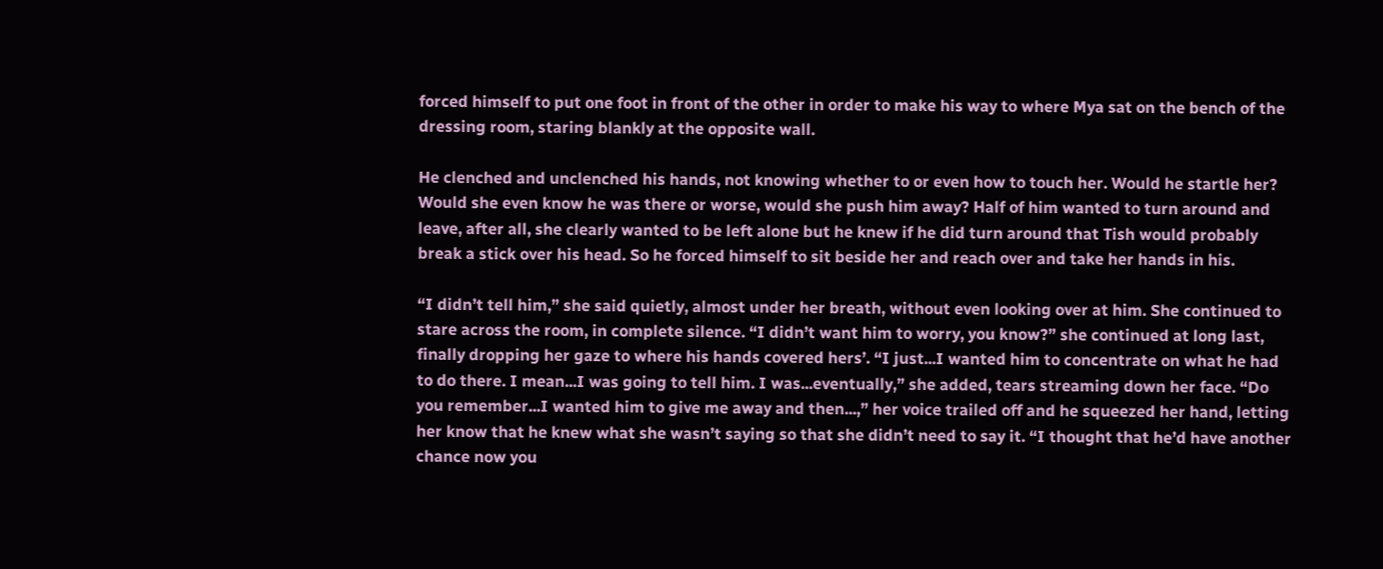forced himself to put one foot in front of the other in order to make his way to where Mya sat on the bench of the dressing room, staring blankly at the opposite wall.

He clenched and unclenched his hands, not knowing whether to or even how to touch her. Would he startle her? Would she even know he was there or worse, would she push him away? Half of him wanted to turn around and leave, after all, she clearly wanted to be left alone but he knew if he did turn around that Tish would probably break a stick over his head. So he forced himself to sit beside her and reach over and take her hands in his.

“I didn’t tell him,” she said quietly, almost under her breath, without even looking over at him. She continued to stare across the room, in complete silence. “I didn’t want him to worry, you know?” she continued at long last, finally dropping her gaze to where his hands covered hers’. “I just...I wanted him to concentrate on what he had to do there. I mean...I was going to tell him. I was...eventually,” she added, tears streaming down her face. “Do you remember...I wanted him to give me away and then...,” her voice trailed off and he squeezed her hand, letting her know that he knew what she wasn’t saying so that she didn’t need to say it. “I thought that he’d have another chance now you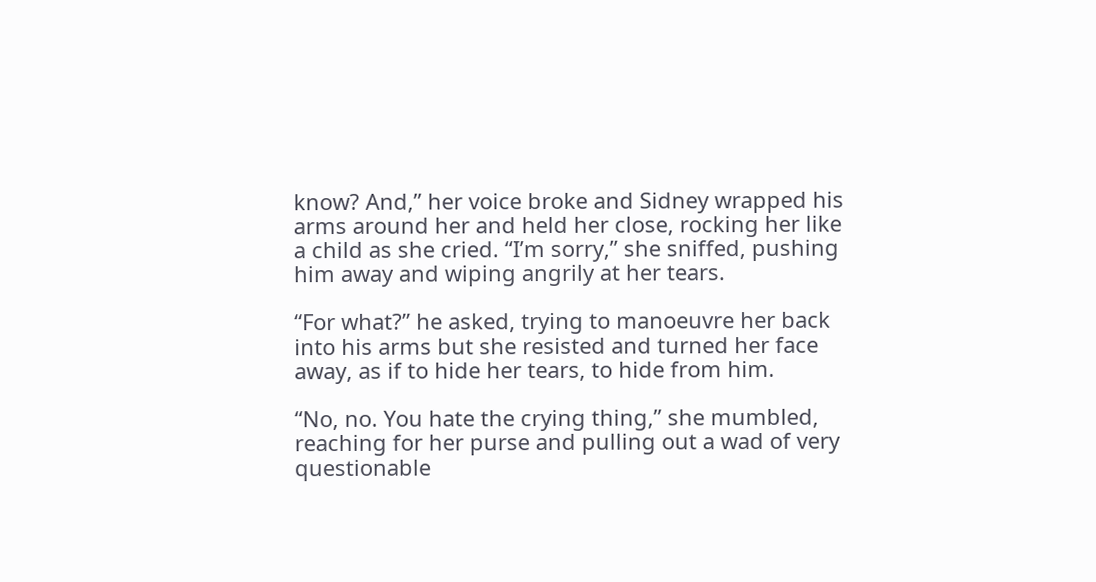know? And,” her voice broke and Sidney wrapped his arms around her and held her close, rocking her like a child as she cried. “I’m sorry,” she sniffed, pushing him away and wiping angrily at her tears.

“For what?” he asked, trying to manoeuvre her back into his arms but she resisted and turned her face away, as if to hide her tears, to hide from him.

“No, no. You hate the crying thing,” she mumbled, reaching for her purse and pulling out a wad of very questionable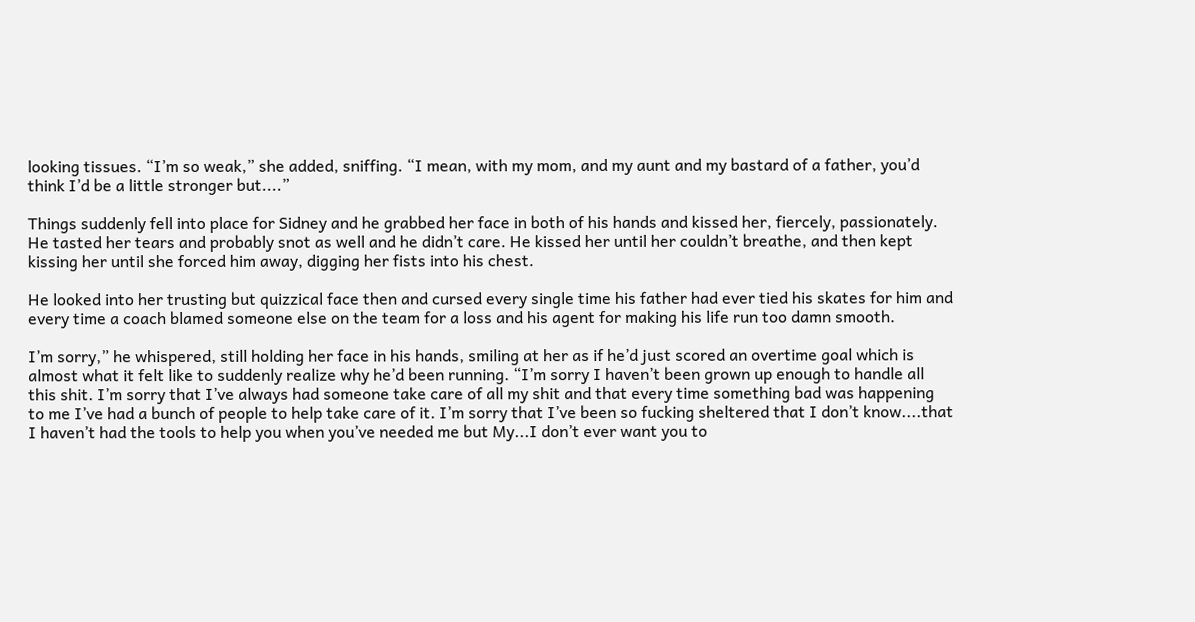looking tissues. “I’m so weak,” she added, sniffing. “I mean, with my mom, and my aunt and my bastard of a father, you’d think I’d be a little stronger but....”

Things suddenly fell into place for Sidney and he grabbed her face in both of his hands and kissed her, fiercely, passionately. He tasted her tears and probably snot as well and he didn’t care. He kissed her until her couldn’t breathe, and then kept kissing her until she forced him away, digging her fists into his chest.

He looked into her trusting but quizzical face then and cursed every single time his father had ever tied his skates for him and every time a coach blamed someone else on the team for a loss and his agent for making his life run too damn smooth.

I’m sorry,” he whispered, still holding her face in his hands, smiling at her as if he’d just scored an overtime goal which is almost what it felt like to suddenly realize why he’d been running. “I’m sorry I haven’t been grown up enough to handle all this shit. I’m sorry that I’ve always had someone take care of all my shit and that every time something bad was happening to me I’ve had a bunch of people to help take care of it. I’m sorry that I’ve been so fucking sheltered that I don’t know....that I haven’t had the tools to help you when you’ve needed me but My...I don’t ever want you to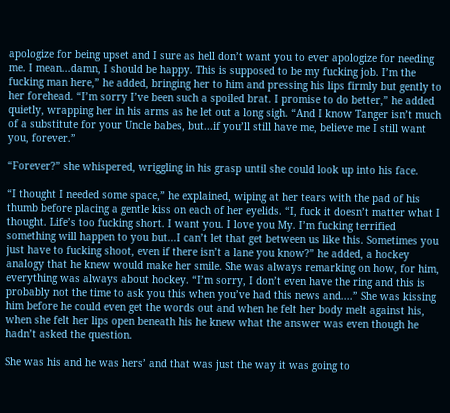apologize for being upset and I sure as hell don’t want you to ever apologize for needing me. I mean...damn, I should be happy. This is supposed to be my fucking job. I’m the fucking man here,” he added, bringing her to him and pressing his lips firmly but gently to her forehead. “I’m sorry I’ve been such a spoiled brat. I promise to do better,” he added quietly, wrapping her in his arms as he let out a long sigh. “And I know Tanger isn’t much of a substitute for your Uncle babes, but...if you’ll still have me, believe me I still want you, forever.”

“Forever?” she whispered, wriggling in his grasp until she could look up into his face.

“I thought I needed some space,” he explained, wiping at her tears with the pad of his thumb before placing a gentle kiss on each of her eyelids. “I, fuck it doesn’t matter what I thought. Life’s too fucking short. I want you. I love you My. I’m fucking terrified something will happen to you but...I can’t let that get between us like this. Sometimes you just have to fucking shoot, even if there isn’t a lane you know?” he added, a hockey analogy that he knew would make her smile. She was always remarking on how, for him, everything was always about hockey. “I’m sorry, I don’t even have the ring and this is probably not the time to ask you this when you’ve had this news and....” She was kissing him before he could even get the words out and when he felt her body melt against his, when she felt her lips open beneath his he knew what the answer was even though he hadn’t asked the question.

She was his and he was hers’ and that was just the way it was going to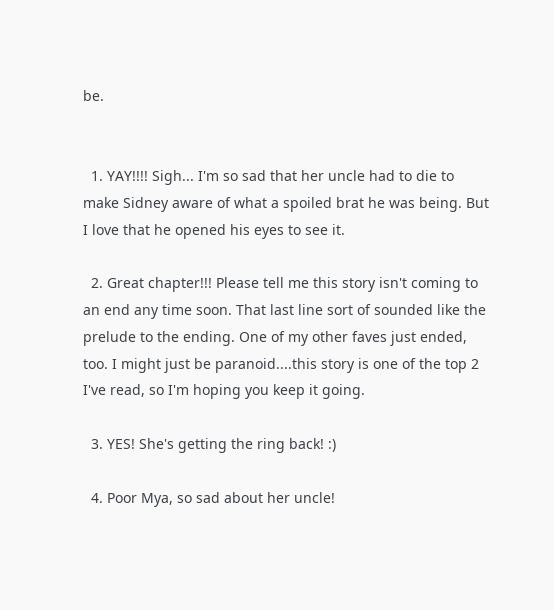be.


  1. YAY!!!! Sigh... I'm so sad that her uncle had to die to make Sidney aware of what a spoiled brat he was being. But I love that he opened his eyes to see it.

  2. Great chapter!!! Please tell me this story isn't coming to an end any time soon. That last line sort of sounded like the prelude to the ending. One of my other faves just ended, too. I might just be paranoid....this story is one of the top 2 I've read, so I'm hoping you keep it going.

  3. YES! She's getting the ring back! :)

  4. Poor Mya, so sad about her uncle!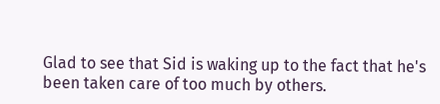Glad to see that Sid is waking up to the fact that he's been taken care of too much by others.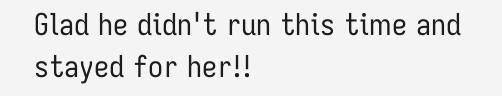Glad he didn't run this time and stayed for her!!